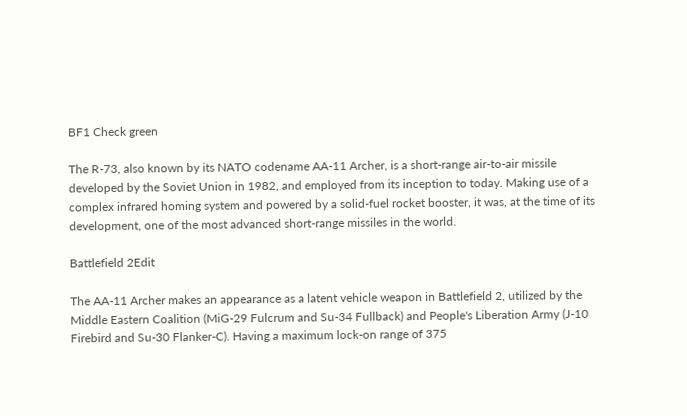BF1 Check green

The R-73, also known by its NATO codename AA-11 Archer, is a short-range air-to-air missile developed by the Soviet Union in 1982, and employed from its inception to today. Making use of a complex infrared homing system and powered by a solid-fuel rocket booster, it was, at the time of its development, one of the most advanced short-range missiles in the world.

Battlefield 2Edit

The AA-11 Archer makes an appearance as a latent vehicle weapon in Battlefield 2, utilized by the Middle Eastern Coalition (MiG-29 Fulcrum and Su-34 Fullback) and People's Liberation Army (J-10 Firebird and Su-30 Flanker-C). Having a maximum lock-on range of 375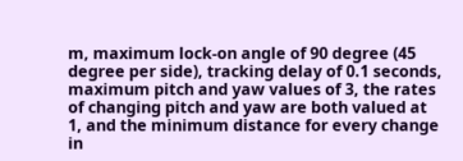m, maximum lock-on angle of 90 degree (45 degree per side), tracking delay of 0.1 seconds, maximum pitch and yaw values of 3, the rates of changing pitch and yaw are both valued at 1, and the minimum distance for every change in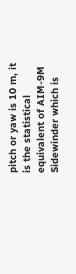pitch or yaw is 10 m, it is the statistical equivalent of AIM-9M Sidewinder which is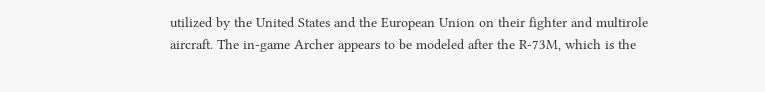utilized by the United States and the European Union on their fighter and multirole aircraft. The in-game Archer appears to be modeled after the R-73M, which is the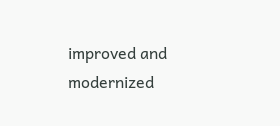improved and modernized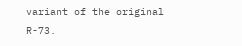variant of the original R-73.